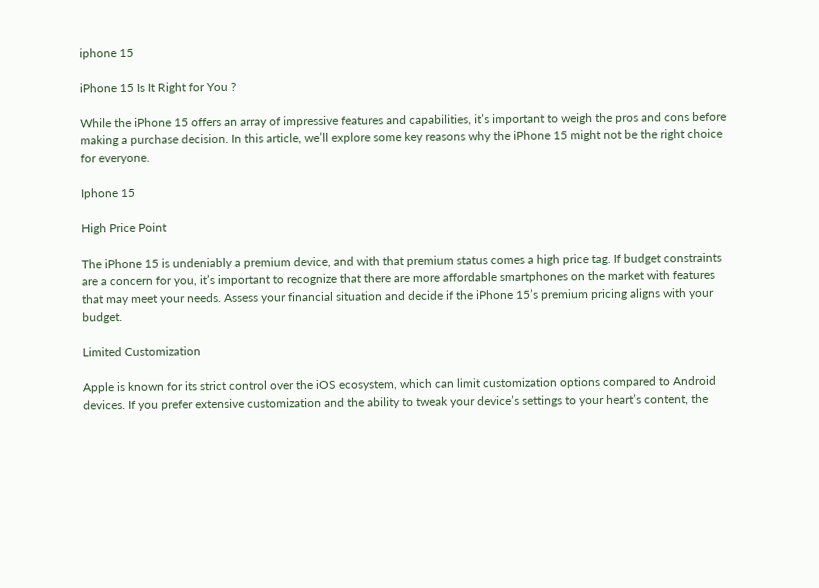iphone 15

iPhone 15 Is It Right for You ?

While the iPhone 15 offers an array of impressive features and capabilities, it’s important to weigh the pros and cons before making a purchase decision. In this article, we’ll explore some key reasons why the iPhone 15 might not be the right choice for everyone.

Iphone 15

High Price Point

The iPhone 15 is undeniably a premium device, and with that premium status comes a high price tag. If budget constraints are a concern for you, it’s important to recognize that there are more affordable smartphones on the market with features that may meet your needs. Assess your financial situation and decide if the iPhone 15’s premium pricing aligns with your budget.

Limited Customization

Apple is known for its strict control over the iOS ecosystem, which can limit customization options compared to Android devices. If you prefer extensive customization and the ability to tweak your device’s settings to your heart’s content, the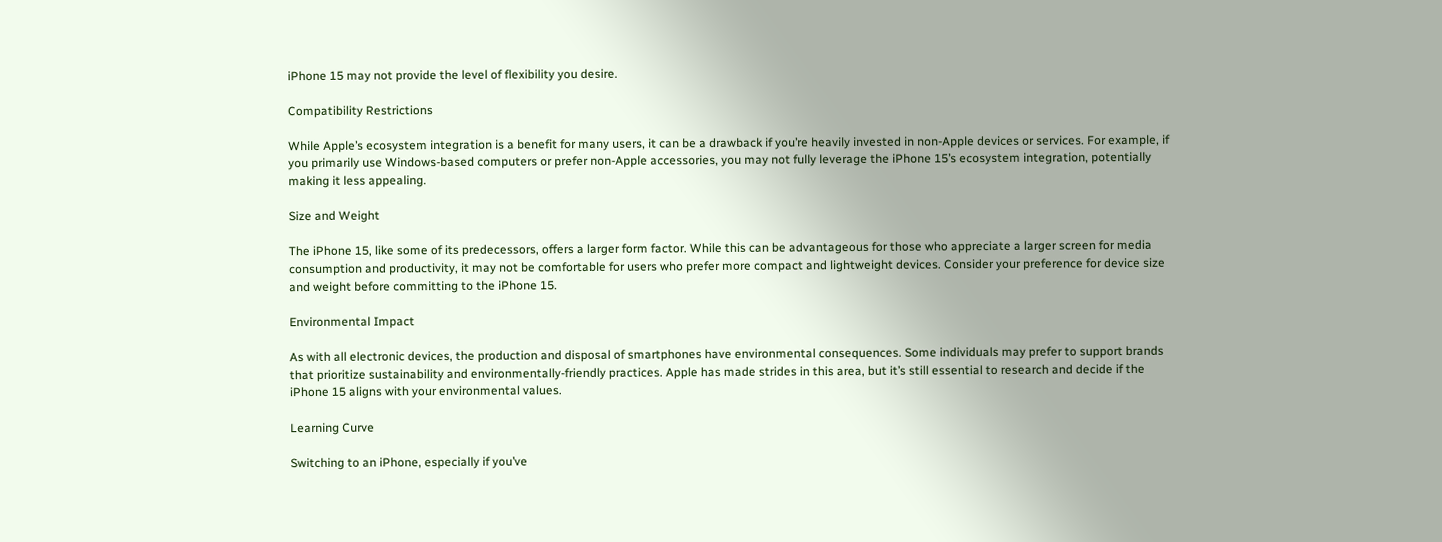iPhone 15 may not provide the level of flexibility you desire.

Compatibility Restrictions

While Apple’s ecosystem integration is a benefit for many users, it can be a drawback if you’re heavily invested in non-Apple devices or services. For example, if you primarily use Windows-based computers or prefer non-Apple accessories, you may not fully leverage the iPhone 15’s ecosystem integration, potentially making it less appealing.

Size and Weight

The iPhone 15, like some of its predecessors, offers a larger form factor. While this can be advantageous for those who appreciate a larger screen for media consumption and productivity, it may not be comfortable for users who prefer more compact and lightweight devices. Consider your preference for device size and weight before committing to the iPhone 15.

Environmental Impact

As with all electronic devices, the production and disposal of smartphones have environmental consequences. Some individuals may prefer to support brands that prioritize sustainability and environmentally-friendly practices. Apple has made strides in this area, but it’s still essential to research and decide if the iPhone 15 aligns with your environmental values.

Learning Curve

Switching to an iPhone, especially if you’ve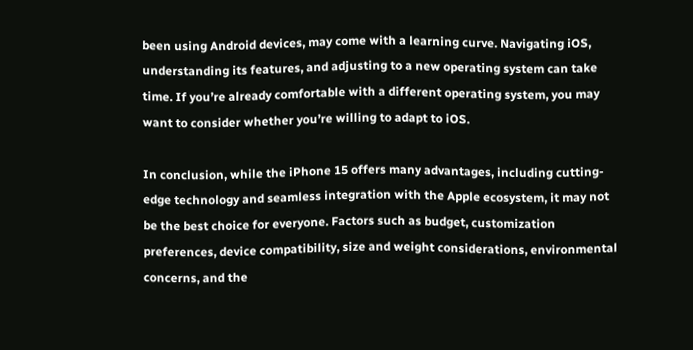been using Android devices, may come with a learning curve. Navigating iOS, understanding its features, and adjusting to a new operating system can take time. If you’re already comfortable with a different operating system, you may want to consider whether you’re willing to adapt to iOS.

In conclusion, while the iPhone 15 offers many advantages, including cutting-edge technology and seamless integration with the Apple ecosystem, it may not be the best choice for everyone. Factors such as budget, customization preferences, device compatibility, size and weight considerations, environmental concerns, and the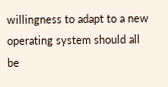willingness to adapt to a new operating system should all be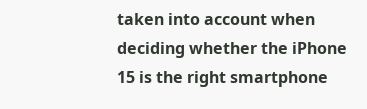taken into account when deciding whether the iPhone 15 is the right smartphone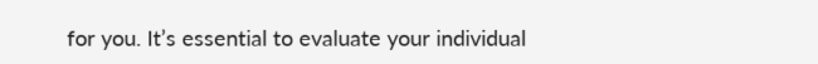for you. It’s essential to evaluate your individual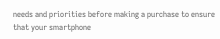needs and priorities before making a purchase to ensure that your smartphone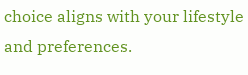choice aligns with your lifestyle and preferences.